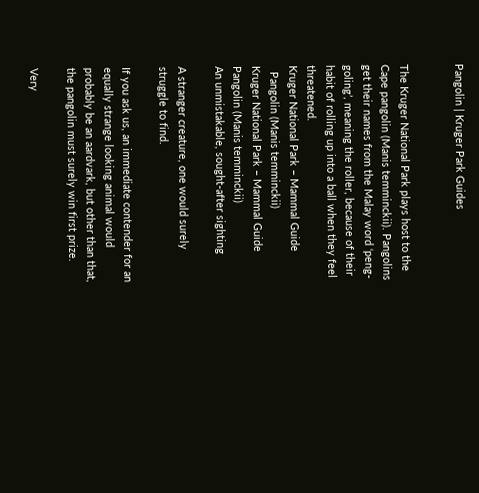Pangolin | Kruger Park Guides


The Kruger National Park plays host to the Cape pangolin (Manis temminckii). Pangolins get their names from the Malay word ‘peng-goling’, meaning the roller, because of their habit of rolling up into a ball when they feel threatened.
Kruger National Park – Mammal Guide
  Pangolin (Manis temminckii)
Kruger National Park – Mammal Guide
Pangolin (Manis temminckii)
An unmistakable, sought-after sighting

A stranger creature, one would surely struggle to find.

If you ask us, an immediate contender for an equally strange looking animal would probably be an aardvark, but other than that, the pangolin must surely win first prize.

Very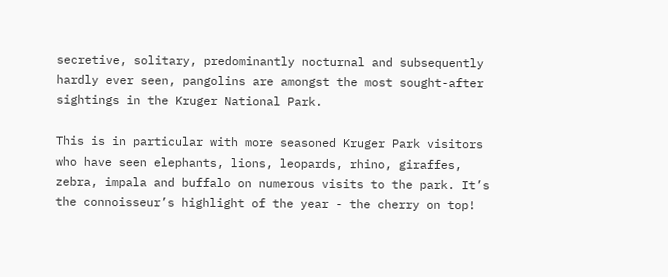secretive, solitary, predominantly nocturnal and subsequently hardly ever seen, pangolins are amongst the most sought-after sightings in the Kruger National Park.

This is in particular with more seasoned Kruger Park visitors who have seen elephants, lions, leopards, rhino, giraffes, zebra, impala and buffalo on numerous visits to the park. It’s the connoisseur’s highlight of the year - the cherry on top!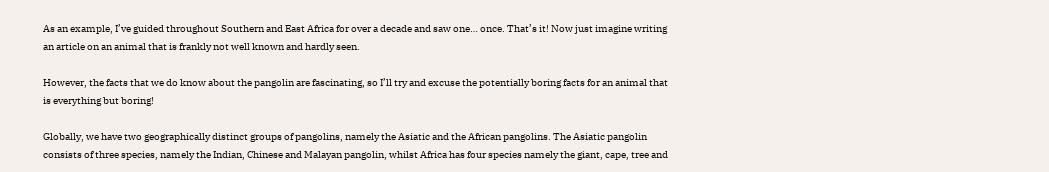As an example, I’ve guided throughout Southern and East Africa for over a decade and saw one… once. That’s it! Now just imagine writing an article on an animal that is frankly not well known and hardly seen.

However, the facts that we do know about the pangolin are fascinating, so I’ll try and excuse the potentially boring facts for an animal that is everything but boring!

Globally, we have two geographically distinct groups of pangolins, namely the Asiatic and the African pangolins. The Asiatic pangolin consists of three species, namely the Indian, Chinese and Malayan pangolin, whilst Africa has four species namely the giant, cape, tree and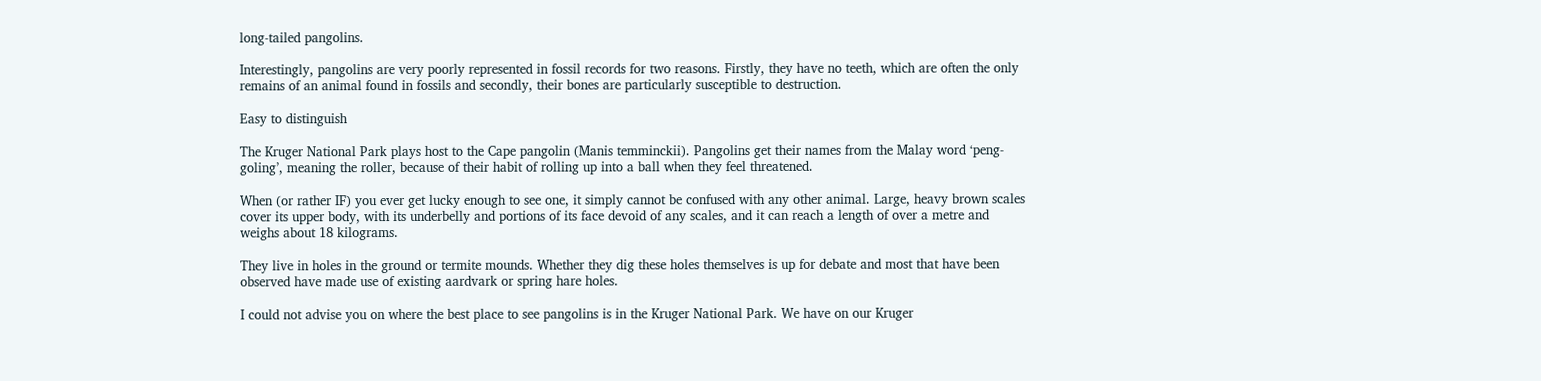long-tailed pangolins.

Interestingly, pangolins are very poorly represented in fossil records for two reasons. Firstly, they have no teeth, which are often the only remains of an animal found in fossils and secondly, their bones are particularly susceptible to destruction.

Easy to distinguish

The Kruger National Park plays host to the Cape pangolin (Manis temminckii). Pangolins get their names from the Malay word ‘peng-goling’, meaning the roller, because of their habit of rolling up into a ball when they feel threatened.

When (or rather IF) you ever get lucky enough to see one, it simply cannot be confused with any other animal. Large, heavy brown scales cover its upper body, with its underbelly and portions of its face devoid of any scales, and it can reach a length of over a metre and weighs about 18 kilograms.

They live in holes in the ground or termite mounds. Whether they dig these holes themselves is up for debate and most that have been observed have made use of existing aardvark or spring hare holes.

I could not advise you on where the best place to see pangolins is in the Kruger National Park. We have on our Kruger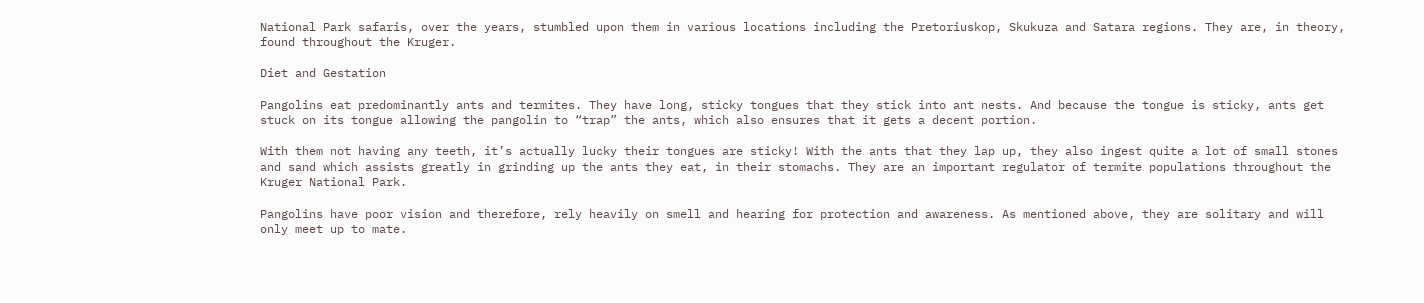National Park safaris, over the years, stumbled upon them in various locations including the Pretoriuskop, Skukuza and Satara regions. They are, in theory, found throughout the Kruger.

Diet and Gestation

Pangolins eat predominantly ants and termites. They have long, sticky tongues that they stick into ant nests. And because the tongue is sticky, ants get stuck on its tongue allowing the pangolin to “trap” the ants, which also ensures that it gets a decent portion.

With them not having any teeth, it’s actually lucky their tongues are sticky! With the ants that they lap up, they also ingest quite a lot of small stones and sand which assists greatly in grinding up the ants they eat, in their stomachs. They are an important regulator of termite populations throughout the Kruger National Park.

Pangolins have poor vision and therefore, rely heavily on smell and hearing for protection and awareness. As mentioned above, they are solitary and will only meet up to mate.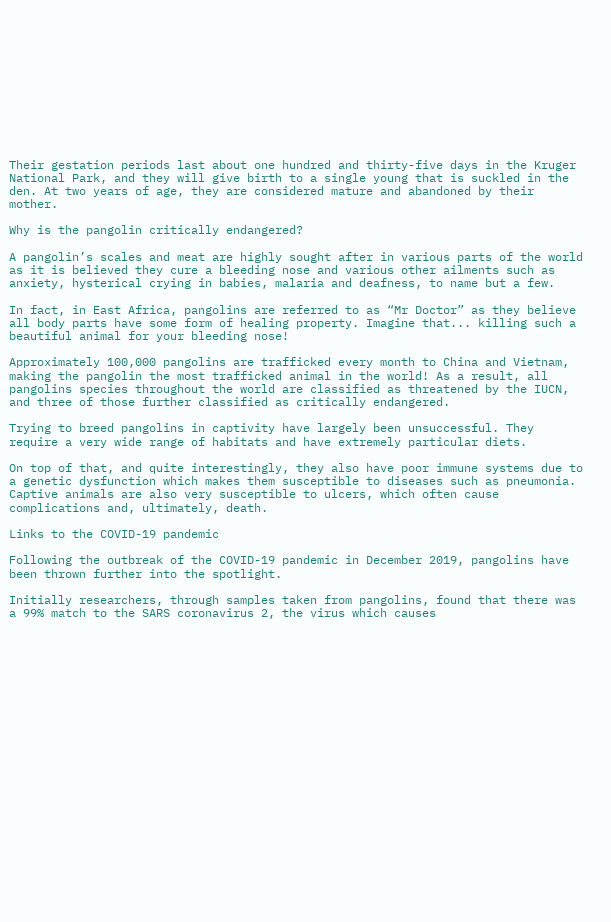Their gestation periods last about one hundred and thirty-five days in the Kruger National Park, and they will give birth to a single young that is suckled in the den. At two years of age, they are considered mature and abandoned by their mother.

Why is the pangolin critically endangered?

A pangolin’s scales and meat are highly sought after in various parts of the world as it is believed they cure a bleeding nose and various other ailments such as anxiety, hysterical crying in babies, malaria and deafness, to name but a few.

In fact, in East Africa, pangolins are referred to as “Mr Doctor” as they believe all body parts have some form of healing property. Imagine that... killing such a beautiful animal for your bleeding nose!

Approximately 100,000 pangolins are trafficked every month to China and Vietnam, making the pangolin the most trafficked animal in the world! As a result, all pangolins species throughout the world are classified as threatened by the IUCN, and three of those further classified as critically endangered.

Trying to breed pangolins in captivity have largely been unsuccessful. They require a very wide range of habitats and have extremely particular diets.

On top of that, and quite interestingly, they also have poor immune systems due to a genetic dysfunction which makes them susceptible to diseases such as pneumonia. Captive animals are also very susceptible to ulcers, which often cause complications and, ultimately, death.

Links to the COVID-19 pandemic

Following the outbreak of the COVID-19 pandemic in December 2019, pangolins have been thrown further into the spotlight.

Initially researchers, through samples taken from pangolins, found that there was a 99% match to the SARS coronavirus 2, the virus which causes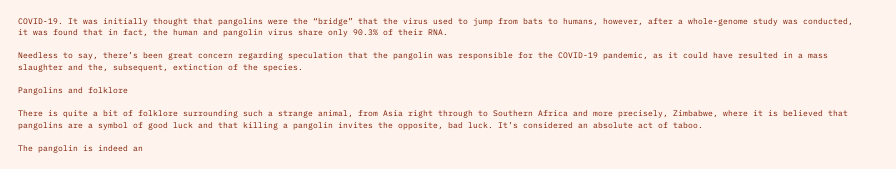COVID-19. It was initially thought that pangolins were the “bridge” that the virus used to jump from bats to humans, however, after a whole-genome study was conducted, it was found that in fact, the human and pangolin virus share only 90.3% of their RNA.

Needless to say, there’s been great concern regarding speculation that the pangolin was responsible for the COVID-19 pandemic, as it could have resulted in a mass slaughter and the, subsequent, extinction of the species.

Pangolins and folklore

There is quite a bit of folklore surrounding such a strange animal, from Asia right through to Southern Africa and more precisely, Zimbabwe, where it is believed that pangolins are a symbol of good luck and that killing a pangolin invites the opposite, bad luck. It’s considered an absolute act of taboo.

The pangolin is indeed an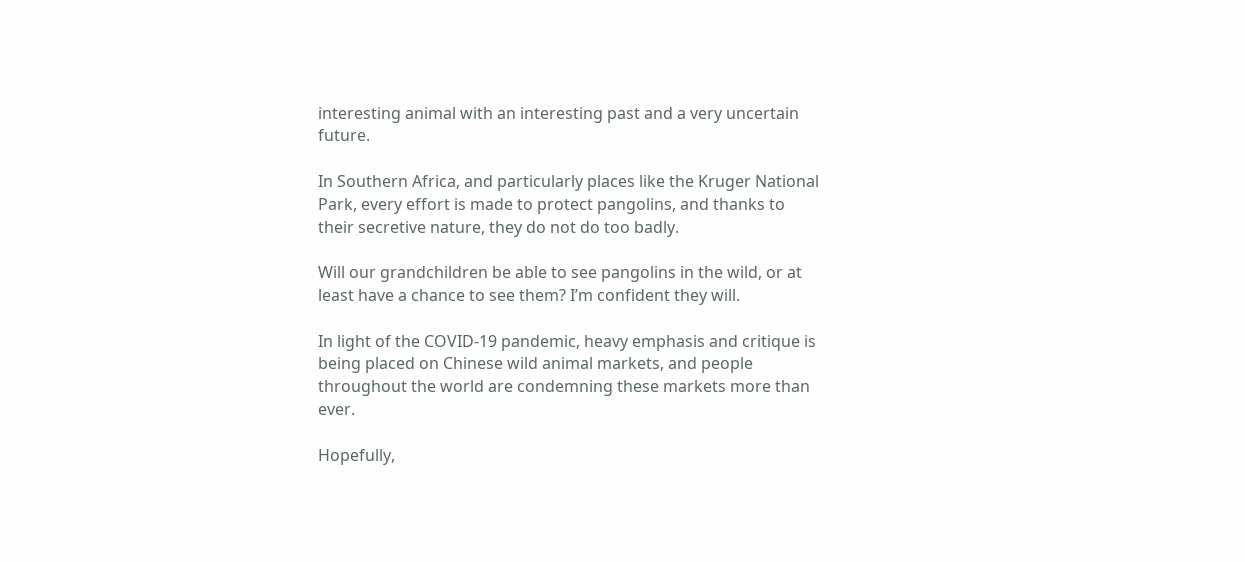interesting animal with an interesting past and a very uncertain future.

In Southern Africa, and particularly places like the Kruger National Park, every effort is made to protect pangolins, and thanks to their secretive nature, they do not do too badly.

Will our grandchildren be able to see pangolins in the wild, or at least have a chance to see them? I’m confident they will.

In light of the COVID-19 pandemic, heavy emphasis and critique is being placed on Chinese wild animal markets, and people throughout the world are condemning these markets more than ever.

Hopefully,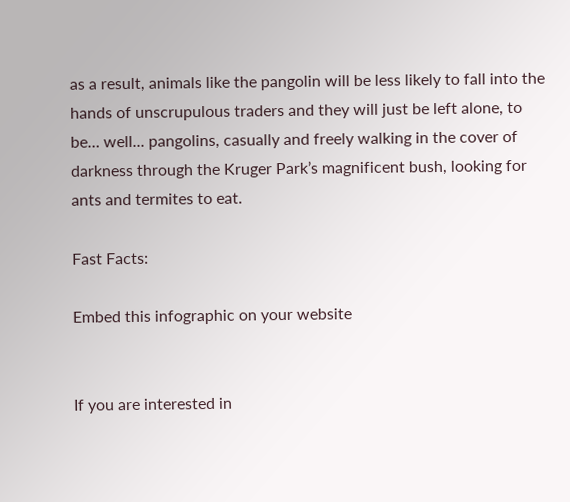as a result, animals like the pangolin will be less likely to fall into the hands of unscrupulous traders and they will just be left alone, to be… well... pangolins, casually and freely walking in the cover of darkness through the Kruger Park’s magnificent bush, looking for ants and termites to eat.

Fast Facts:

Embed this infographic on your website


If you are interested in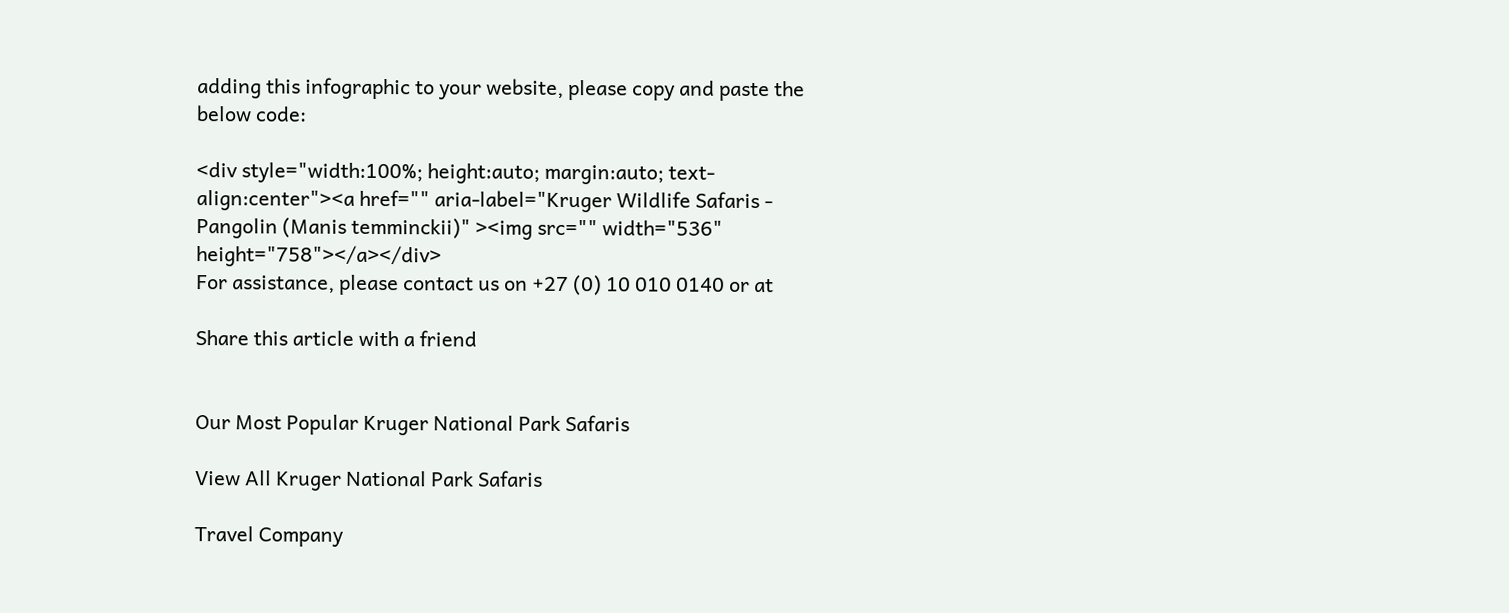adding this infographic to your website, please copy and paste the below code:

<div style="width:100%; height:auto; margin:auto; text-align:center"><a href="" aria-label="Kruger Wildlife Safaris - Pangolin (Manis temminckii)" ><img src="" width="536" height="758"></a></div>
For assistance, please contact us on +27 (0) 10 010 0140 or at

Share this article with a friend


Our Most Popular Kruger National Park Safaris

View All Kruger National Park Safaris

Travel Company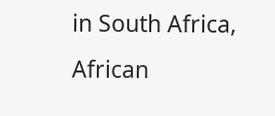in South Africa, African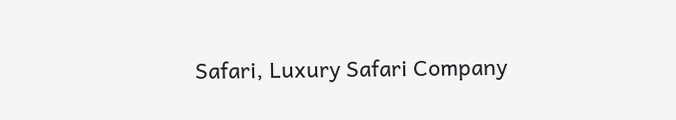Safari, Luxury Safari Company